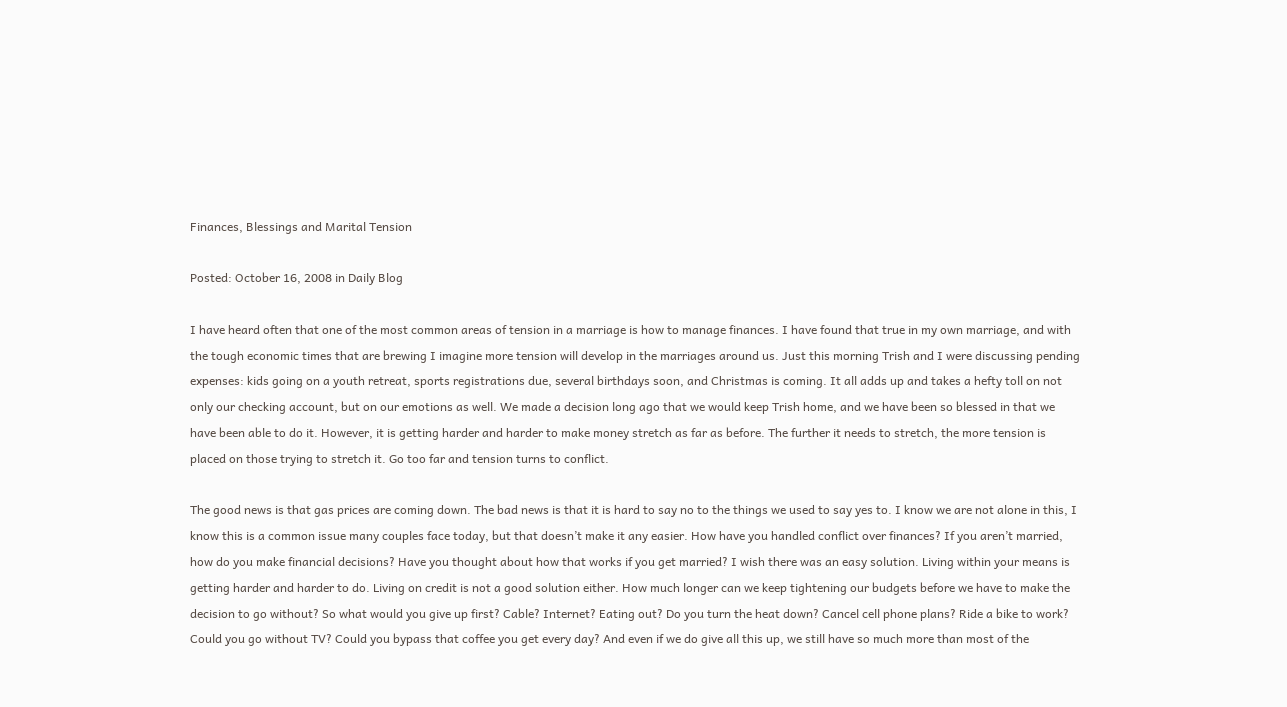Finances, Blessings and Marital Tension

Posted: October 16, 2008 in Daily Blog

I have heard often that one of the most common areas of tension in a marriage is how to manage finances. I have found that true in my own marriage, and with the tough economic times that are brewing I imagine more tension will develop in the marriages around us. Just this morning Trish and I were discussing pending expenses: kids going on a youth retreat, sports registrations due, several birthdays soon, and Christmas is coming. It all adds up and takes a hefty toll on not only our checking account, but on our emotions as well. We made a decision long ago that we would keep Trish home, and we have been so blessed in that we have been able to do it. However, it is getting harder and harder to make money stretch as far as before. The further it needs to stretch, the more tension is placed on those trying to stretch it. Go too far and tension turns to conflict.

The good news is that gas prices are coming down. The bad news is that it is hard to say no to the things we used to say yes to. I know we are not alone in this, I know this is a common issue many couples face today, but that doesn’t make it any easier. How have you handled conflict over finances? If you aren’t married, how do you make financial decisions? Have you thought about how that works if you get married? I wish there was an easy solution. Living within your means is getting harder and harder to do. Living on credit is not a good solution either. How much longer can we keep tightening our budgets before we have to make the decision to go without? So what would you give up first? Cable? Internet? Eating out? Do you turn the heat down? Cancel cell phone plans? Ride a bike to work? Could you go without TV? Could you bypass that coffee you get every day? And even if we do give all this up, we still have so much more than most of the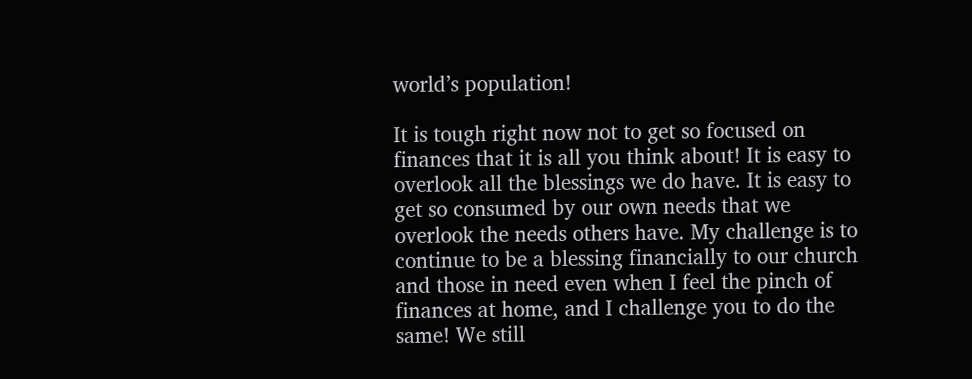world’s population!

It is tough right now not to get so focused on finances that it is all you think about! It is easy to overlook all the blessings we do have. It is easy to get so consumed by our own needs that we overlook the needs others have. My challenge is to continue to be a blessing financially to our church and those in need even when I feel the pinch of finances at home, and I challenge you to do the same! We still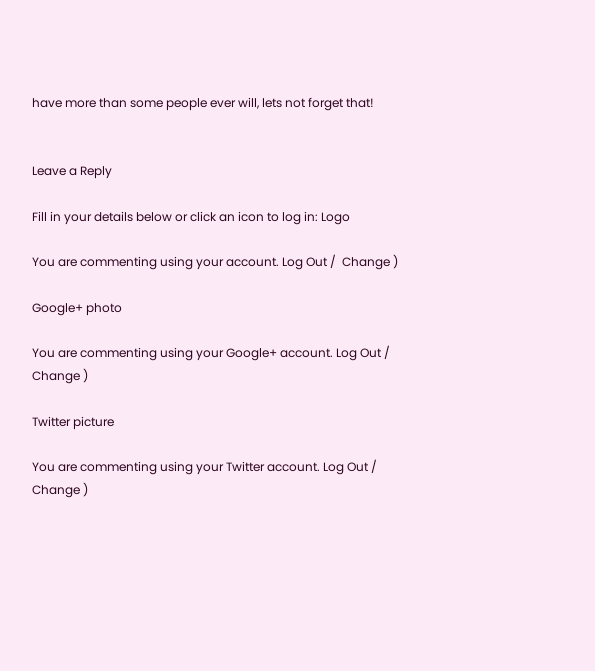have more than some people ever will, lets not forget that!


Leave a Reply

Fill in your details below or click an icon to log in: Logo

You are commenting using your account. Log Out /  Change )

Google+ photo

You are commenting using your Google+ account. Log Out /  Change )

Twitter picture

You are commenting using your Twitter account. Log Out /  Change )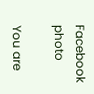Facebook photo

You are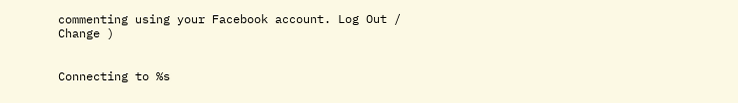commenting using your Facebook account. Log Out /  Change )


Connecting to %s